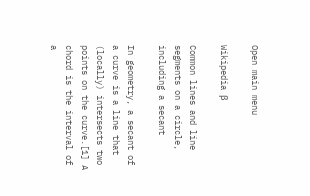Open main menu

Wikipedia β

Common lines and line segments on a circle, including a secant

In geometry, a secant of a curve is a line that (locally) intersects two points on the curve.[1] A chord is the interval of a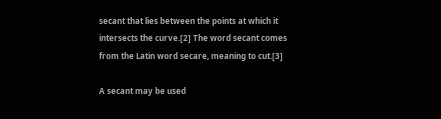secant that lies between the points at which it intersects the curve.[2] The word secant comes from the Latin word secare, meaning to cut.[3]

A secant may be used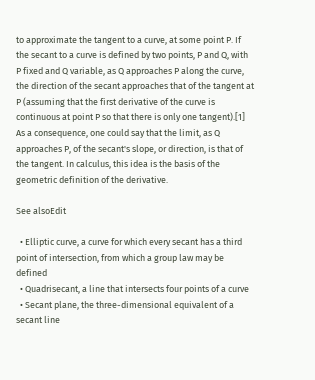to approximate the tangent to a curve, at some point P. If the secant to a curve is defined by two points, P and Q, with P fixed and Q variable, as Q approaches P along the curve, the direction of the secant approaches that of the tangent at P (assuming that the first derivative of the curve is continuous at point P so that there is only one tangent).[1] As a consequence, one could say that the limit, as Q approaches P, of the secant's slope, or direction, is that of the tangent. In calculus, this idea is the basis of the geometric definition of the derivative.

See alsoEdit

  • Elliptic curve, a curve for which every secant has a third point of intersection, from which a group law may be defined
  • Quadrisecant, a line that intersects four points of a curve
  • Secant plane, the three-dimensional equivalent of a secant line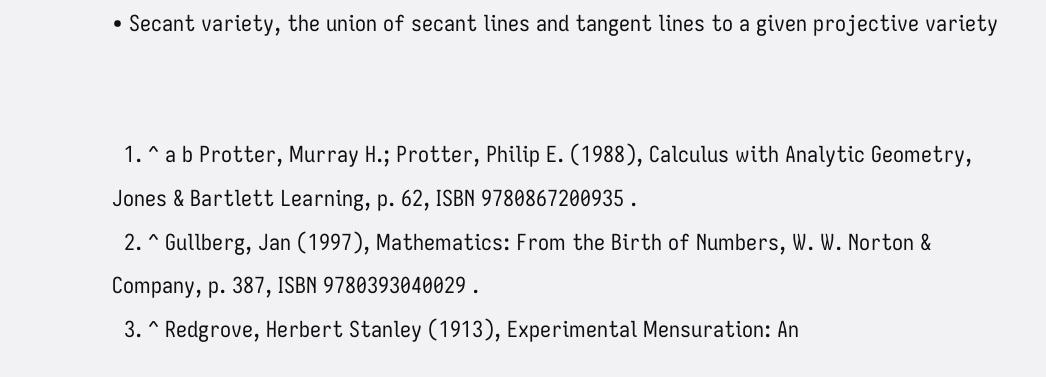• Secant variety, the union of secant lines and tangent lines to a given projective variety


  1. ^ a b Protter, Murray H.; Protter, Philip E. (1988), Calculus with Analytic Geometry, Jones & Bartlett Learning, p. 62, ISBN 9780867200935 .
  2. ^ Gullberg, Jan (1997), Mathematics: From the Birth of Numbers, W. W. Norton & Company, p. 387, ISBN 9780393040029 .
  3. ^ Redgrove, Herbert Stanley (1913), Experimental Mensuration: An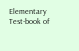Elementary Test-book of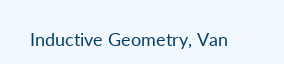Inductive Geometry, Van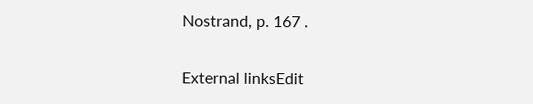Nostrand, p. 167 .

External linksEdit